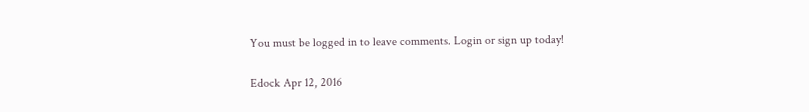You must be logged in to leave comments. Login or sign up today!

Edock Apr 12, 2016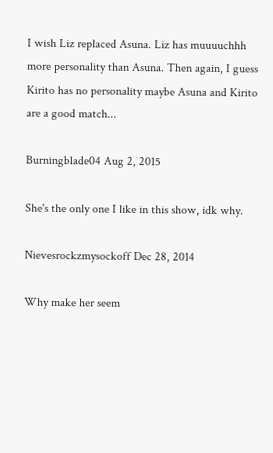I wish Liz replaced Asuna. Liz has muuuuchhh more personality than Asuna. Then again, I guess Kirito has no personality maybe Asuna and Kirito are a good match...

Burningblade04 Aug 2, 2015

She's the only one I like in this show, idk why.

Nievesrockzmysockoff Dec 28, 2014

Why make her seem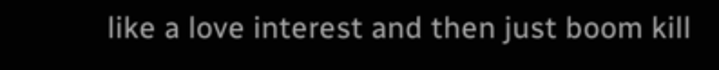like a love interest and then just boom kill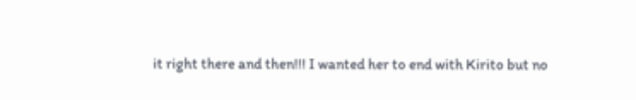it right there and then!!! I wanted her to end with Kirito but no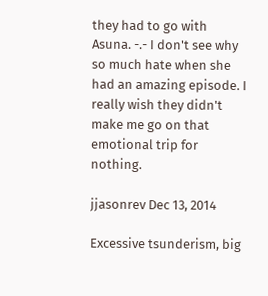they had to go with Asuna. -.- I don't see why so much hate when she had an amazing episode. I really wish they didn't make me go on that emotional trip for nothing.

jjasonrev Dec 13, 2014

Excessive tsunderism, big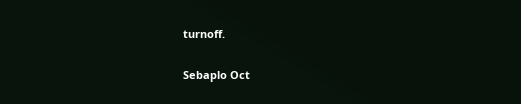turnoff.

Sebaplo Oct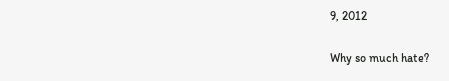9, 2012

Why so much hate?